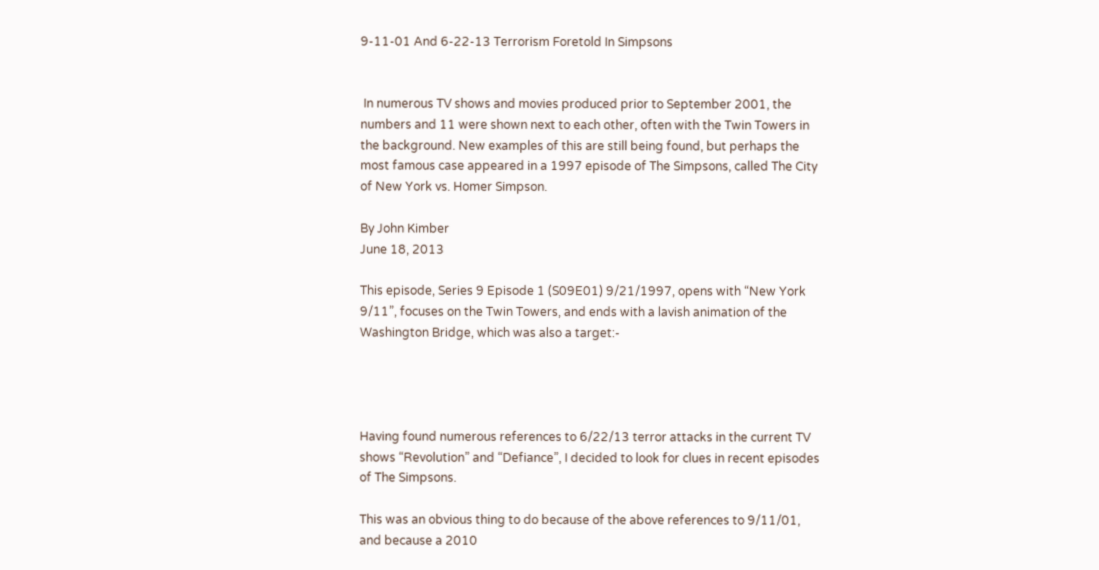9-11-01 And 6-22-13 Terrorism Foretold In Simpsons


 In numerous TV shows and movies produced prior to September 2001, the numbers and 11 were shown next to each other, often with the Twin Towers in the background. New examples of this are still being found, but perhaps the most famous case appeared in a 1997 episode of The Simpsons, called The City of New York vs. Homer Simpson.

By John Kimber
June 18, 2013

This episode, Series 9 Episode 1 (S09E01) 9/21/1997, opens with “New York 9/11”, focuses on the Twin Towers, and ends with a lavish animation of the Washington Bridge, which was also a target:-




Having found numerous references to 6/22/13 terror attacks in the current TV shows “Revolution” and “Defiance”, I decided to look for clues in recent episodes of The Simpsons.

This was an obvious thing to do because of the above references to 9/11/01, and because a 2010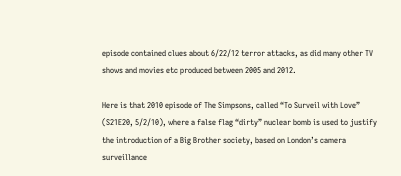episode contained clues about 6/22/12 terror attacks, as did many other TV shows and movies etc produced between 2005 and 2012.

Here is that 2010 episode of The Simpsons, called “To Surveil with Love” (S21E20, 5/2/10), where a false flag “dirty” nuclear bomb is used to justify the introduction of a Big Brother society, based on London’s camera surveillance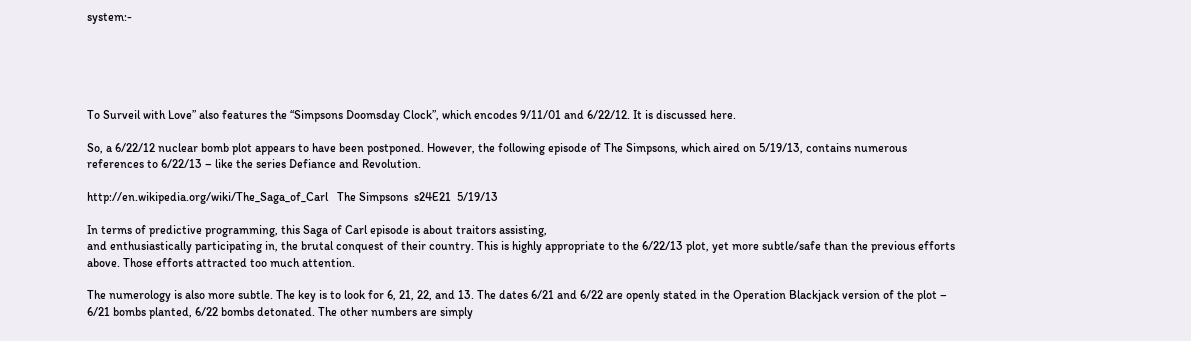system:-





To Surveil with Love” also features the “Simpsons Doomsday Clock”, which encodes 9/11/01 and 6/22/12. It is discussed here.

So, a 6/22/12 nuclear bomb plot appears to have been postponed. However, the following episode of The Simpsons, which aired on 5/19/13, contains numerous
references to 6/22/13 – like the series Defiance and Revolution.

http://en.wikipedia.org/wiki/The_Saga_of_Carl   The Simpsons  s24E21  5/19/13

In terms of predictive programming, this Saga of Carl episode is about traitors assisting,
and enthusiastically participating in, the brutal conquest of their country. This is highly appropriate to the 6/22/13 plot, yet more subtle/safe than the previous efforts above. Those efforts attracted too much attention.

The numerology is also more subtle. The key is to look for 6, 21, 22, and 13. The dates 6/21 and 6/22 are openly stated in the Operation Blackjack version of the plot – 6/21 bombs planted, 6/22 bombs detonated. The other numbers are simply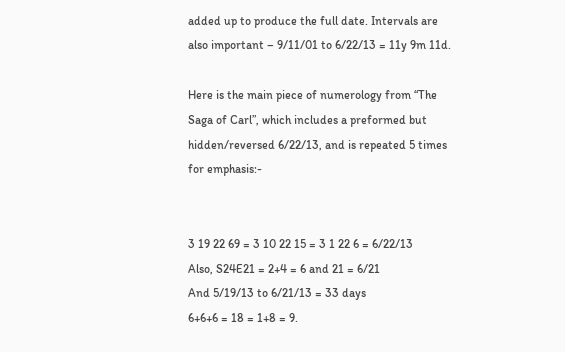added up to produce the full date. Intervals are also important – 9/11/01 to 6/22/13 = 11y 9m 11d.

Here is the main piece of numerology from “The Saga of Carl”, which includes a preformed but hidden/reversed 6/22/13, and is repeated 5 times for emphasis:-


3 19 22 69 = 3 10 22 15 = 3 1 22 6 = 6/22/13
Also, S24E21 = 2+4 = 6 and 21 = 6/21
And 5/19/13 to 6/21/13 = 33 days
6+6+6 = 18 = 1+8 = 9.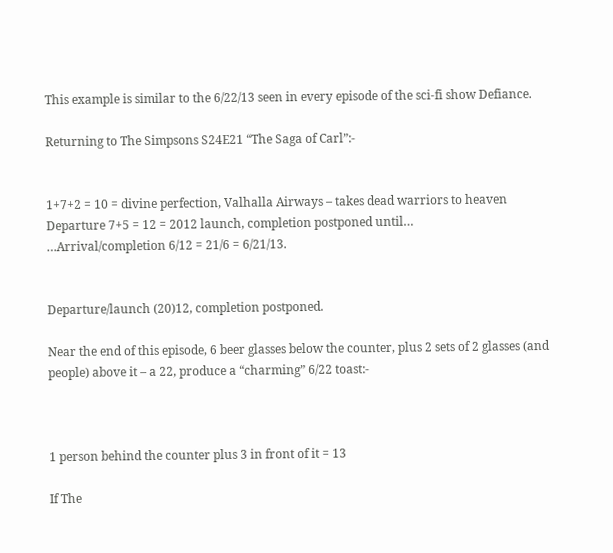This example is similar to the 6/22/13 seen in every episode of the sci-fi show Defiance.

Returning to The Simpsons S24E21 “The Saga of Carl”:-


1+7+2 = 10 = divine perfection, Valhalla Airways – takes dead warriors to heaven
Departure 7+5 = 12 = 2012 launch, completion postponed until…
…Arrival/completion 6/12 = 21/6 = 6/21/13.


Departure/launch (20)12, completion postponed.

Near the end of this episode, 6 beer glasses below the counter, plus 2 sets of 2 glasses (and people) above it – a 22, produce a “charming” 6/22 toast:-



1 person behind the counter plus 3 in front of it = 13

If The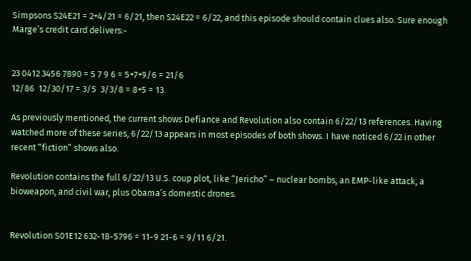Simpsons S24E21 = 2+4/21 = 6/21, then S24E22 = 6/22, and this episode should contain clues also. Sure enough Marge’s credit card delivers:-


23 0412 3456 7890 = 5 7 9 6 = 5+7+9/6 = 21/6
12/86  12/30/17 = 3/5  3/3/8 = 8+5 = 13.

As previously mentioned, the current shows Defiance and Revolution also contain 6/22/13 references. Having watched more of these series, 6/22/13 appears in most episodes of both shows. I have noticed 6/22 in other recent “fiction” shows also.

Revolution contains the full 6/22/13 U.S. coup plot, like “Jericho” – nuclear bombs, an EMP-like attack, a bioweapon, and civil war, plus Obama’s domestic drones.


Revolution S01E12 632-18-5796 = 11-9 21-6 = 9/11 6/21.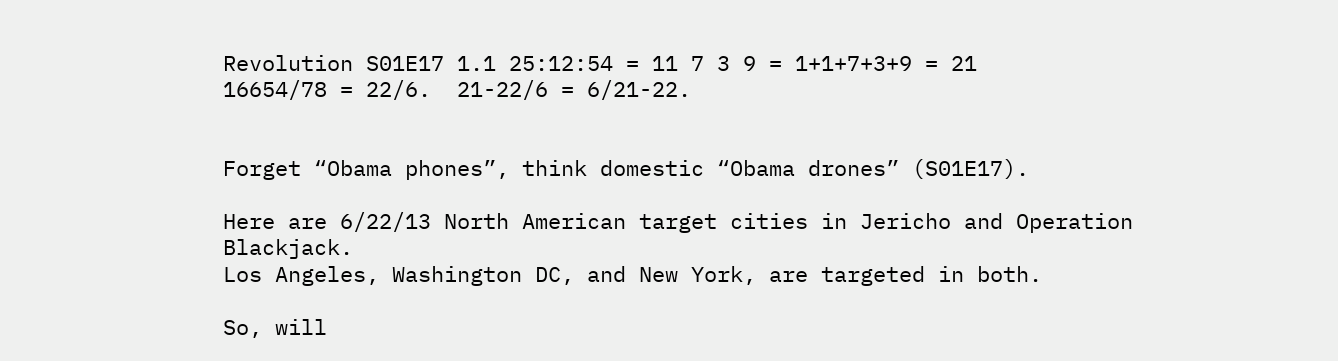Revolution S01E17 1.1 25:12:54 = 11 7 3 9 = 1+1+7+3+9 = 21
16654/78 = 22/6.  21-22/6 = 6/21-22.


Forget “Obama phones”, think domestic “Obama drones” (S01E17).

Here are 6/22/13 North American target cities in Jericho and Operation Blackjack.
Los Angeles, Washington DC, and New York, are targeted in both.

So, will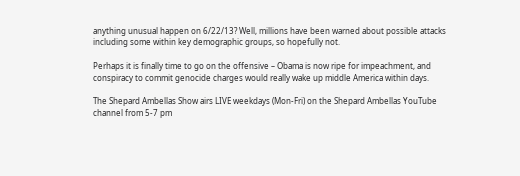anything unusual happen on 6/22/13? Well, millions have been warned about possible attacks including some within key demographic groups, so hopefully not.

Perhaps it is finally time to go on the offensive – Obama is now ripe for impeachment, and conspiracy to commit genocide charges would really wake up middle America within days.

The Shepard Ambellas Show airs LIVE weekdays (Mon-Fri) on the Shepard Ambellas YouTube channel from 5-7 pm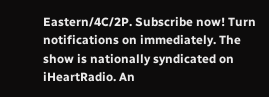Eastern/4C/2P. Subscribe now! Turn notifications on immediately. The show is nationally syndicated on iHeartRadio. An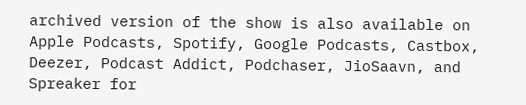archived version of the show is also available on Apple Podcasts, Spotify, Google Podcasts, Castbox, Deezer, Podcast Addict, Podchaser, JioSaavn, and Spreaker for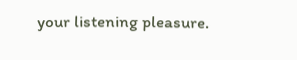your listening pleasure.